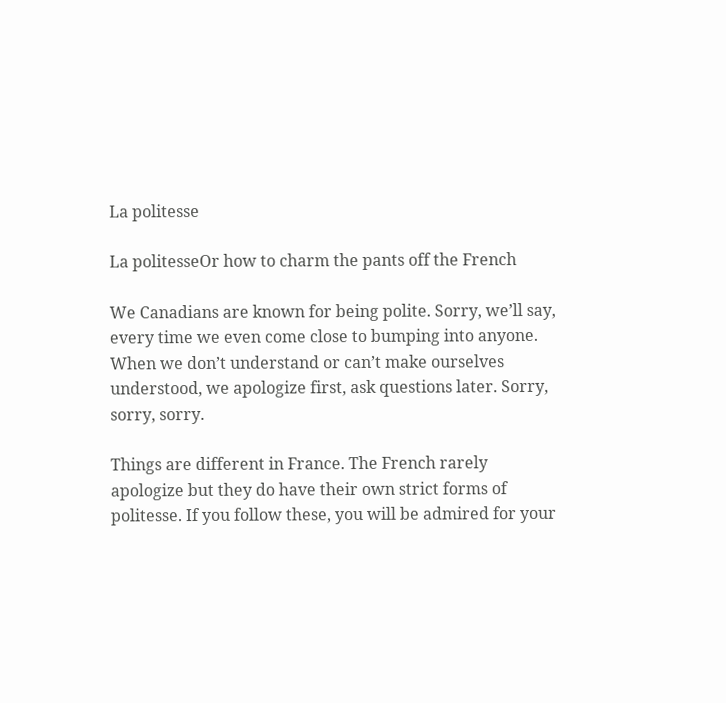La politesse

La politesseOr how to charm the pants off the French

We Canadians are known for being polite. Sorry, we’ll say, every time we even come close to bumping into anyone. When we don’t understand or can’t make ourselves understood, we apologize first, ask questions later. Sorry, sorry, sorry.

Things are different in France. The French rarely apologize but they do have their own strict forms of politesse. If you follow these, you will be admired for your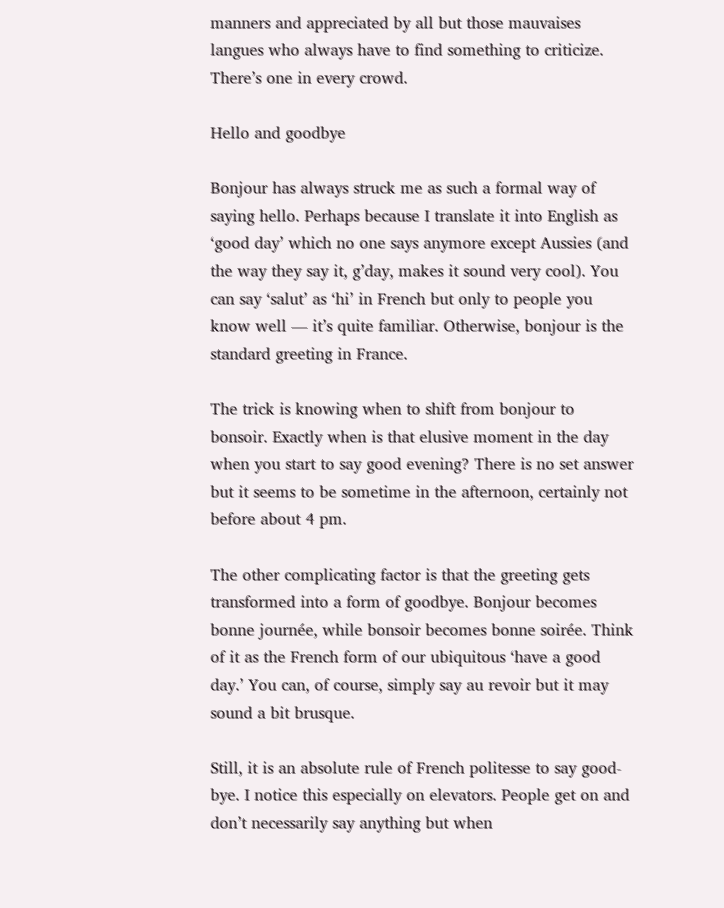manners and appreciated by all but those mauvaises langues who always have to find something to criticize. There’s one in every crowd.

Hello and goodbye

Bonjour has always struck me as such a formal way of saying hello. Perhaps because I translate it into English as ‘good day’ which no one says anymore except Aussies (and the way they say it, g’day, makes it sound very cool). You can say ‘salut’ as ‘hi’ in French but only to people you know well — it’s quite familiar. Otherwise, bonjour is the standard greeting in France.

The trick is knowing when to shift from bonjour to bonsoir. Exactly when is that elusive moment in the day when you start to say good evening? There is no set answer but it seems to be sometime in the afternoon, certainly not before about 4 pm.

The other complicating factor is that the greeting gets transformed into a form of goodbye. Bonjour becomes bonne journée, while bonsoir becomes bonne soirée. Think of it as the French form of our ubiquitous ‘have a good day.’ You can, of course, simply say au revoir but it may sound a bit brusque.

Still, it is an absolute rule of French politesse to say good-bye. I notice this especially on elevators. People get on and don’t necessarily say anything but when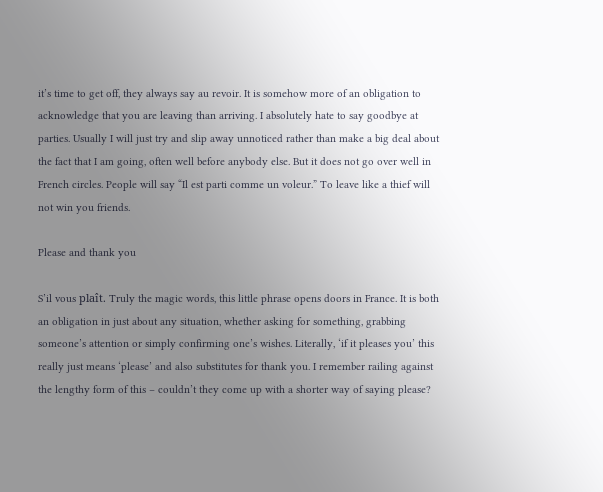it’s time to get off, they always say au revoir. It is somehow more of an obligation to acknowledge that you are leaving than arriving. I absolutely hate to say goodbye at parties. Usually I will just try and slip away unnoticed rather than make a big deal about the fact that I am going, often well before anybody else. But it does not go over well in French circles. People will say “Il est parti comme un voleur.” To leave like a thief will not win you friends.

Please and thank you

S’il vous plaît. Truly the magic words, this little phrase opens doors in France. It is both an obligation in just about any situation, whether asking for something, grabbing someone’s attention or simply confirming one’s wishes. Literally, ‘if it pleases you’ this really just means ‘please’ and also substitutes for thank you. I remember railing against the lengthy form of this – couldn’t they come up with a shorter way of saying please?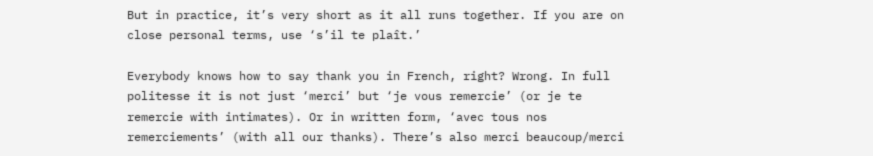But in practice, it’s very short as it all runs together. If you are on close personal terms, use ‘s’il te plaît.’

Everybody knows how to say thank you in French, right? Wrong. In full politesse it is not just ‘merci’ but ‘je vous remercie’ (or je te remercie with intimates). Or in written form, ‘avec tous nos remerciements’ (with all our thanks). There’s also merci beaucoup/merci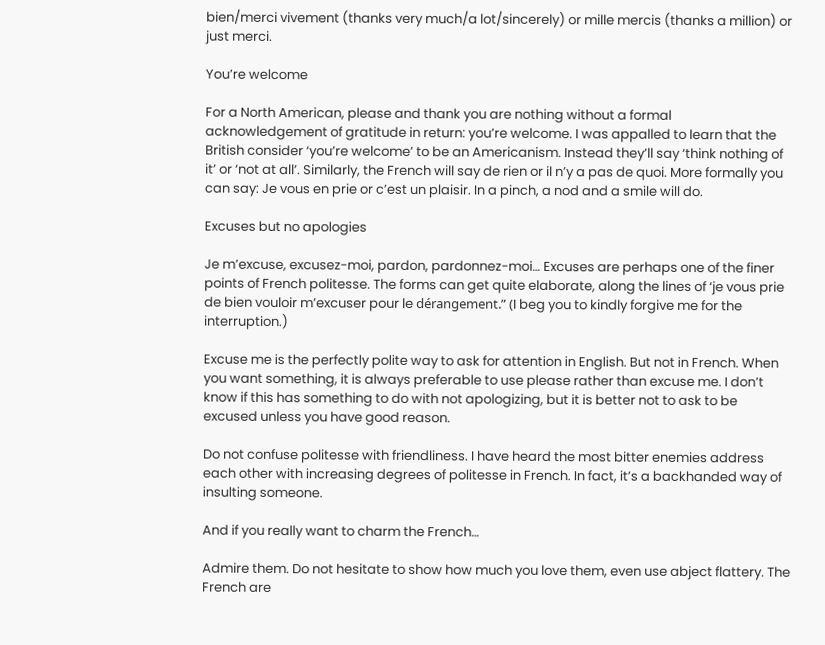bien/merci vivement (thanks very much/a lot/sincerely) or mille mercis (thanks a million) or just merci.

You’re welcome

For a North American, please and thank you are nothing without a formal acknowledgement of gratitude in return: you’re welcome. I was appalled to learn that the British consider ‘you’re welcome’ to be an Americanism. Instead they’ll say ‘think nothing of it’ or ‘not at all’. Similarly, the French will say de rien or il n’y a pas de quoi. More formally you can say: Je vous en prie or c’est un plaisir. In a pinch, a nod and a smile will do.

Excuses but no apologies

Je m’excuse, excusez-moi, pardon, pardonnez-moi… Excuses are perhaps one of the finer points of French politesse. The forms can get quite elaborate, along the lines of ‘je vous prie de bien vouloir m’excuser pour le dérangement.” (I beg you to kindly forgive me for the interruption.)

Excuse me is the perfectly polite way to ask for attention in English. But not in French. When you want something, it is always preferable to use please rather than excuse me. I don’t know if this has something to do with not apologizing, but it is better not to ask to be excused unless you have good reason.

Do not confuse politesse with friendliness. I have heard the most bitter enemies address each other with increasing degrees of politesse in French. In fact, it’s a backhanded way of insulting someone.

And if you really want to charm the French…

Admire them. Do not hesitate to show how much you love them, even use abject flattery. The French are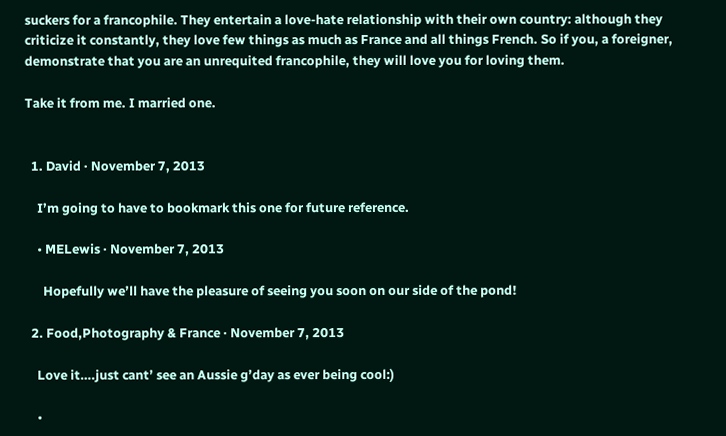suckers for a francophile. They entertain a love-hate relationship with their own country: although they criticize it constantly, they love few things as much as France and all things French. So if you, a foreigner, demonstrate that you are an unrequited francophile, they will love you for loving them.

Take it from me. I married one.


  1. David · November 7, 2013

    I’m going to have to bookmark this one for future reference.

    • MELewis · November 7, 2013

      Hopefully we’ll have the pleasure of seeing you soon on our side of the pond!

  2. Food,Photography & France · November 7, 2013

    Love it….just cant’ see an Aussie g’day as ever being cool:)

    •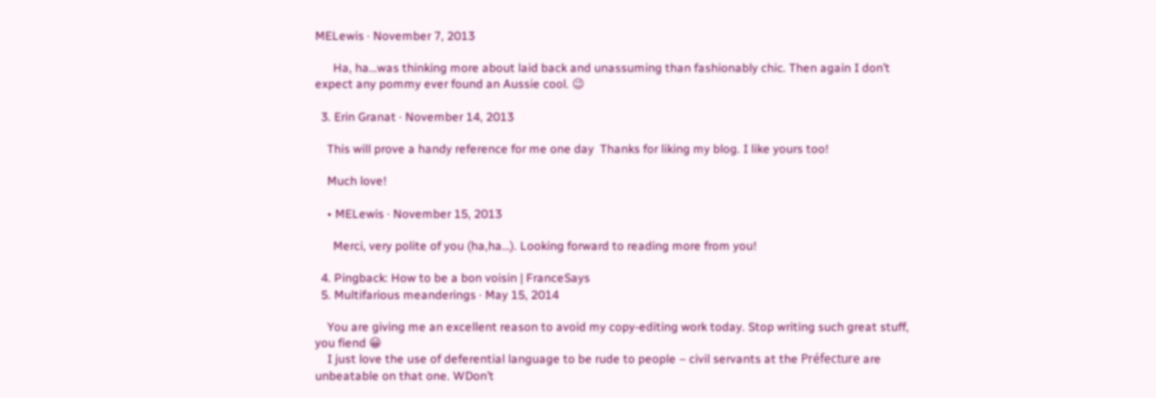MELewis · November 7, 2013

      Ha, ha…was thinking more about laid back and unassuming than fashionably chic. Then again I don’t expect any pommy ever found an Aussie cool. 😉

  3. Erin Granat · November 14, 2013

    This will prove a handy reference for me one day  Thanks for liking my blog. I like yours too!

    Much love!

    • MELewis · November 15, 2013

      Merci, very polite of you (ha,ha…). Looking forward to reading more from you!

  4. Pingback: How to be a bon voisin | FranceSays
  5. Multifarious meanderings · May 15, 2014

    You are giving me an excellent reason to avoid my copy-editing work today. Stop writing such great stuff, you fiend 😀
    I just love the use of deferential language to be rude to people – civil servants at the Préfecture are unbeatable on that one. WDon’t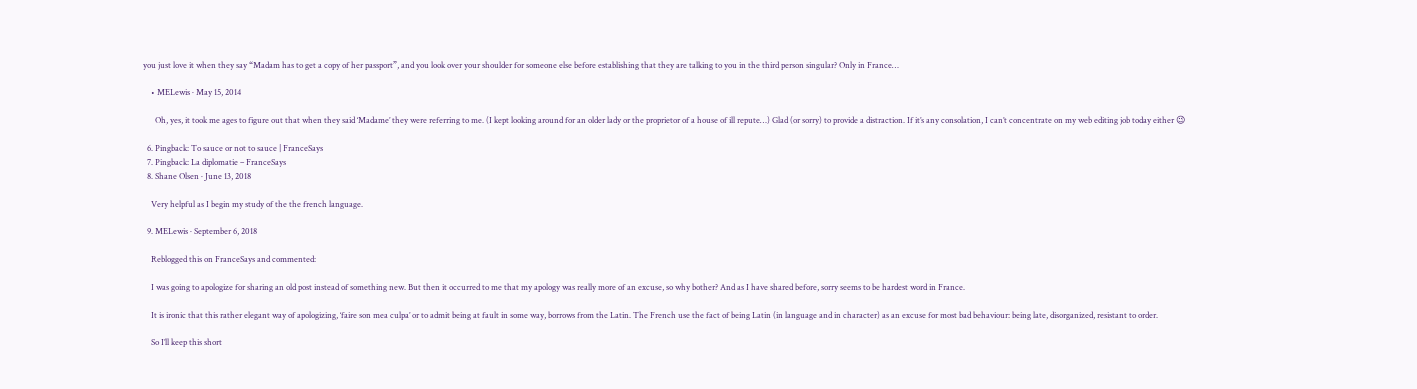you just love it when they say “Madam has to get a copy of her passport”, and you look over your shoulder for someone else before establishing that they are talking to you in the third person singular? Only in France…

    • MELewis · May 15, 2014

      Oh, yes, it took me ages to figure out that when they said ‘Madame’ they were referring to me. (I kept looking around for an older lady or the proprietor of a house of ill repute…) Glad (or sorry) to provide a distraction. If it’s any consolation, I can’t concentrate on my web editing job today either 😉

  6. Pingback: To sauce or not to sauce | FranceSays
  7. Pingback: La diplomatie – FranceSays
  8. Shane Olsen · June 13, 2018

    Very helpful as I begin my study of the the french language.

  9. MELewis · September 6, 2018

    Reblogged this on FranceSays and commented:

    I was going to apologize for sharing an old post instead of something new. But then it occurred to me that my apology was really more of an excuse, so why bother? And as I have shared before, sorry seems to be hardest word in France.

    It is ironic that this rather elegant way of apologizing, ‘faire son mea culpa’ or to admit being at fault in some way, borrows from the Latin. The French use the fact of being Latin (in language and in character) as an excuse for most bad behaviour: being late, disorganized, resistant to order.

    So I’ll keep this short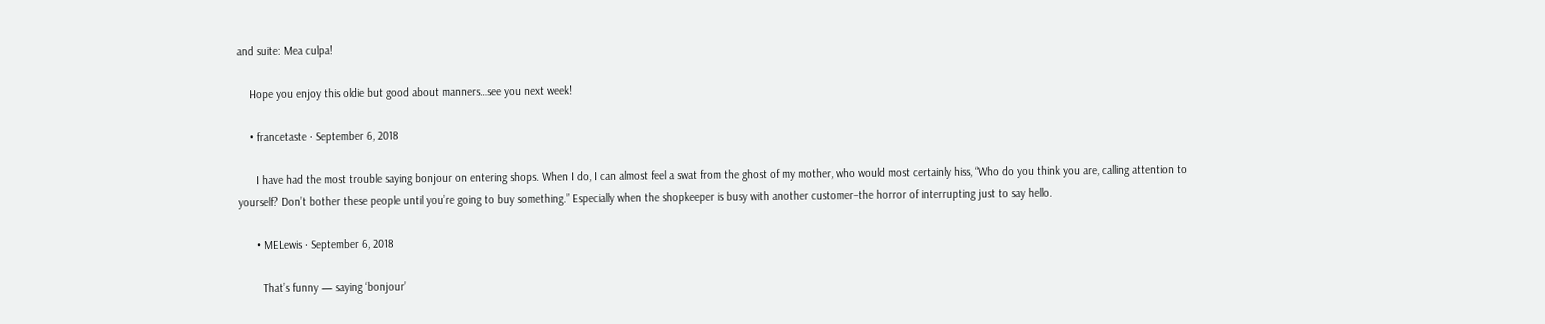and suite: Mea culpa!

    Hope you enjoy this oldie but good about manners…see you next week!

    • francetaste · September 6, 2018

      I have had the most trouble saying bonjour on entering shops. When I do, I can almost feel a swat from the ghost of my mother, who would most certainly hiss, “Who do you think you are, calling attention to yourself? Don’t bother these people until you’re going to buy something.” Especially when the shopkeeper is busy with another customer–the horror of interrupting just to say hello.

      • MELewis · September 6, 2018

        That’s funny — saying ‘bonjour’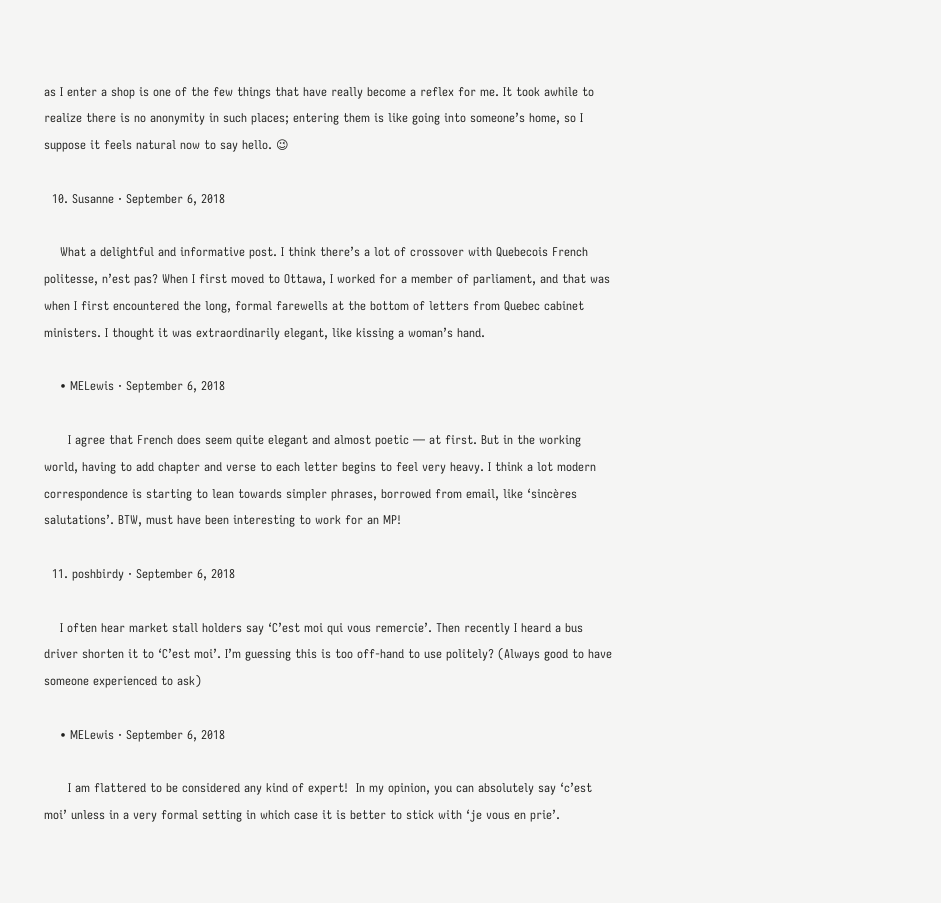as I enter a shop is one of the few things that have really become a reflex for me. It took awhile to realize there is no anonymity in such places; entering them is like going into someone’s home, so I suppose it feels natural now to say hello. 😉

  10. Susanne · September 6, 2018

    What a delightful and informative post. I think there’s a lot of crossover with Quebecois French politesse, n’est pas? When I first moved to Ottawa, I worked for a member of parliament, and that was when I first encountered the long, formal farewells at the bottom of letters from Quebec cabinet ministers. I thought it was extraordinarily elegant, like kissing a woman’s hand.

    • MELewis · September 6, 2018

      I agree that French does seem quite elegant and almost poetic — at first. But in the working world, having to add chapter and verse to each letter begins to feel very heavy. I think a lot modern correspondence is starting to lean towards simpler phrases, borrowed from email, like ‘sincères salutations’. BTW, must have been interesting to work for an MP!

  11. poshbirdy · September 6, 2018

    I often hear market stall holders say ‘C’est moi qui vous remercie’. Then recently I heard a bus driver shorten it to ‘C’est moi’. I’m guessing this is too off-hand to use politely? (Always good to have someone experienced to ask)

    • MELewis · September 6, 2018

      I am flattered to be considered any kind of expert!  In my opinion, you can absolutely say ‘c’est moi’ unless in a very formal setting in which case it is better to stick with ‘je vous en prie’.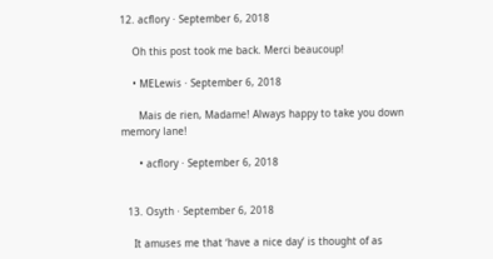12. acflory · September 6, 2018

    Oh this post took me back. Merci beaucoup!

    • MELewis · September 6, 2018

      Mais de rien, Madame! Always happy to take you down memory lane!

      • acflory · September 6, 2018


  13. Osyth · September 6, 2018

    It amuses me that ‘have a nice day’ is thought of as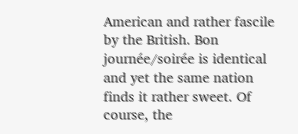American and rather fascile by the British. Bon journée/soirée is identical and yet the same nation finds it rather sweet. Of course, the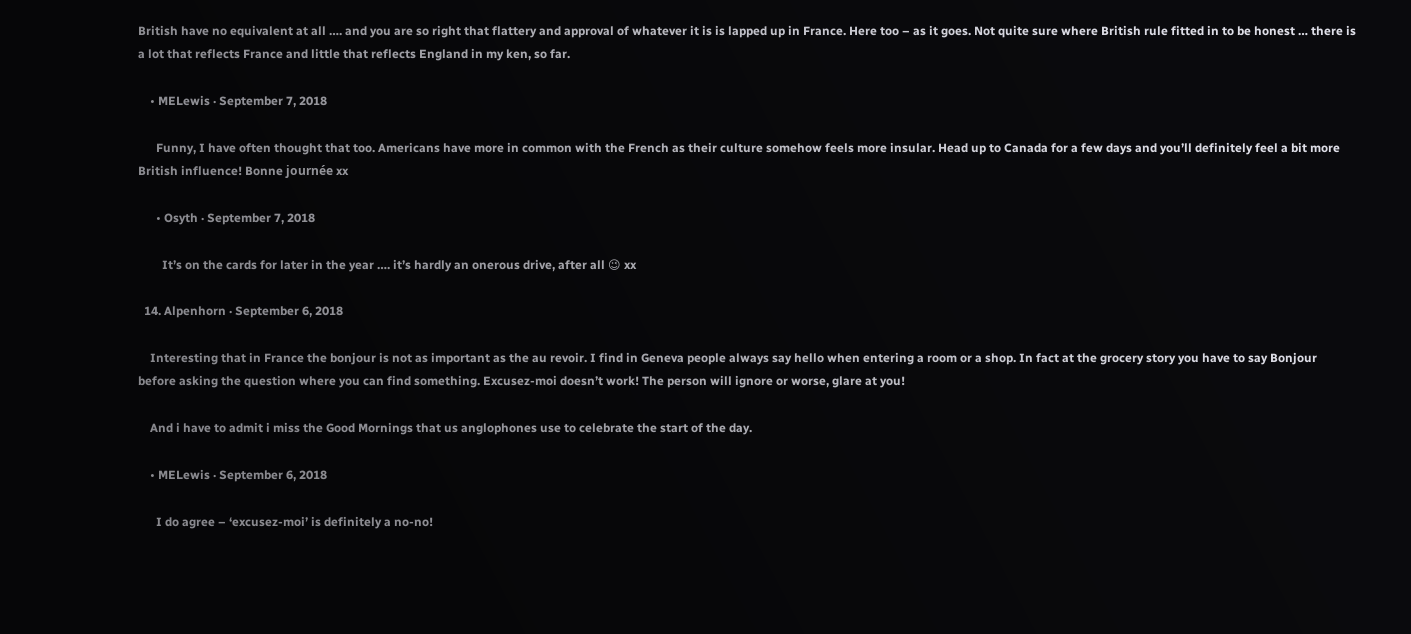British have no equivalent at all …. and you are so right that flattery and approval of whatever it is is lapped up in France. Here too – as it goes. Not quite sure where British rule fitted in to be honest … there is a lot that reflects France and little that reflects England in my ken, so far.

    • MELewis · September 7, 2018

      Funny, I have often thought that too. Americans have more in common with the French as their culture somehow feels more insular. Head up to Canada for a few days and you’ll definitely feel a bit more British influence! Bonne journée xx

      • Osyth · September 7, 2018

        It’s on the cards for later in the year …. it’s hardly an onerous drive, after all 😉 xx

  14. Alpenhorn · September 6, 2018

    Interesting that in France the bonjour is not as important as the au revoir. I find in Geneva people always say hello when entering a room or a shop. In fact at the grocery story you have to say Bonjour before asking the question where you can find something. Excusez-moi doesn’t work! The person will ignore or worse, glare at you!

    And i have to admit i miss the Good Mornings that us anglophones use to celebrate the start of the day.

    • MELewis · September 6, 2018

      I do agree – ‘excusez-moi’ is definitely a no-no!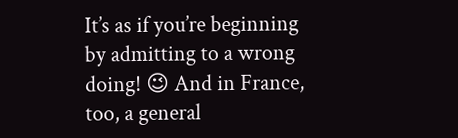It’s as if you’re beginning by admitting to a wrong doing! 😉 And in France, too, a general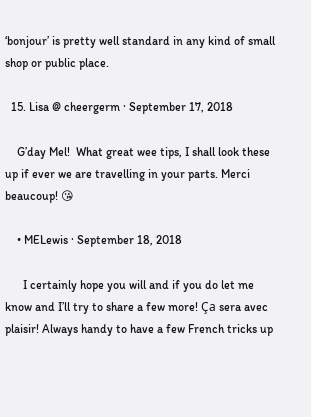‘bonjour’ is pretty well standard in any kind of small shop or public place.

  15. Lisa @ cheergerm · September 17, 2018

    G’day Mel!  What great wee tips, I shall look these up if ever we are travelling in your parts. Merci beaucoup! 😘

    • MELewis · September 18, 2018

      I certainly hope you will and if you do let me know and I’ll try to share a few more! Ça sera avec plaisir! Always handy to have a few French tricks up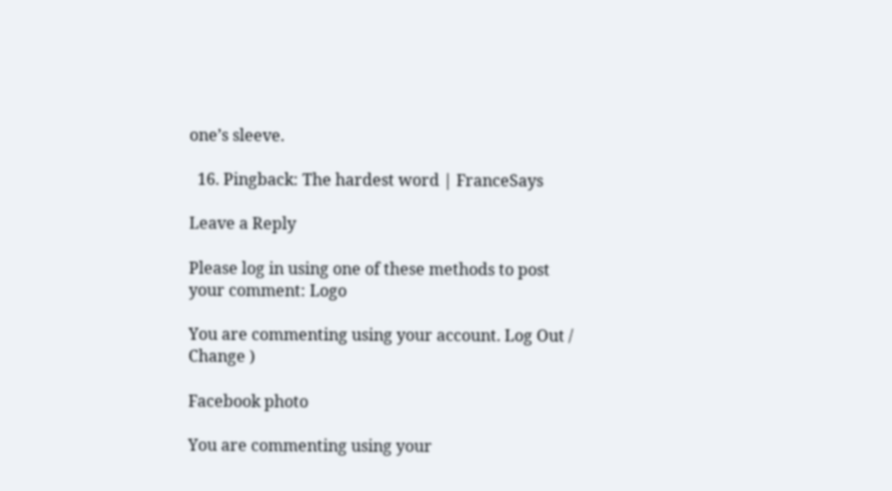one’s sleeve.

  16. Pingback: The hardest word | FranceSays

Leave a Reply

Please log in using one of these methods to post your comment: Logo

You are commenting using your account. Log Out /  Change )

Facebook photo

You are commenting using your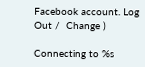Facebook account. Log Out /  Change )

Connecting to %s